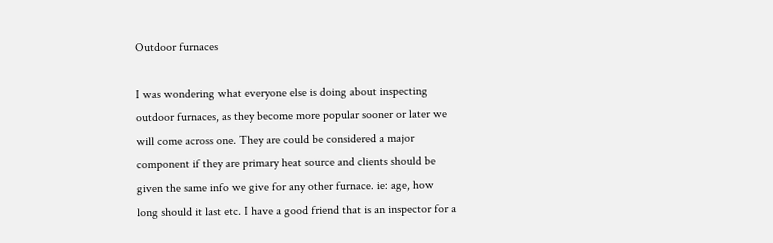Outdoor furnaces

I was wondering what everyone else is doing about inspecting outdoor furnaces, as they become more popular sooner or later we will come across one. They are could be considered a major component if they are primary heat source and clients should be given the same info we give for any other furnace. ie: age, how long should it last etc. I have a good friend that is an inspector for a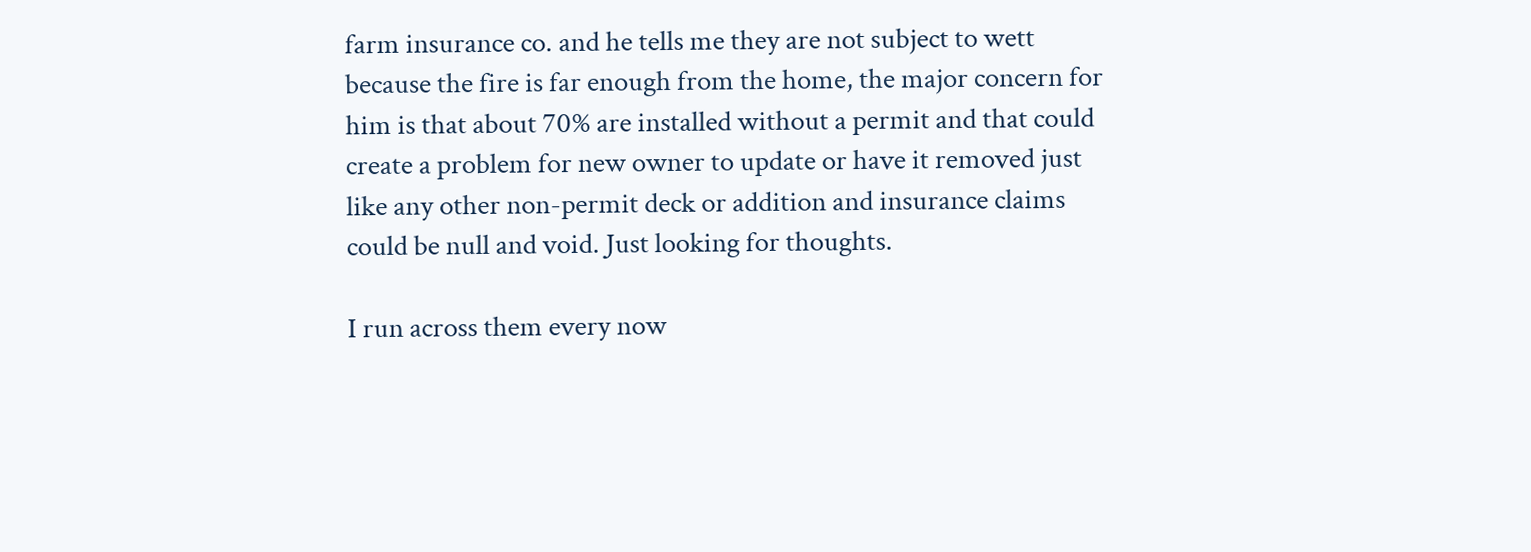farm insurance co. and he tells me they are not subject to wett because the fire is far enough from the home, the major concern for him is that about 70% are installed without a permit and that could create a problem for new owner to update or have it removed just like any other non-permit deck or addition and insurance claims could be null and void. Just looking for thoughts.

I run across them every now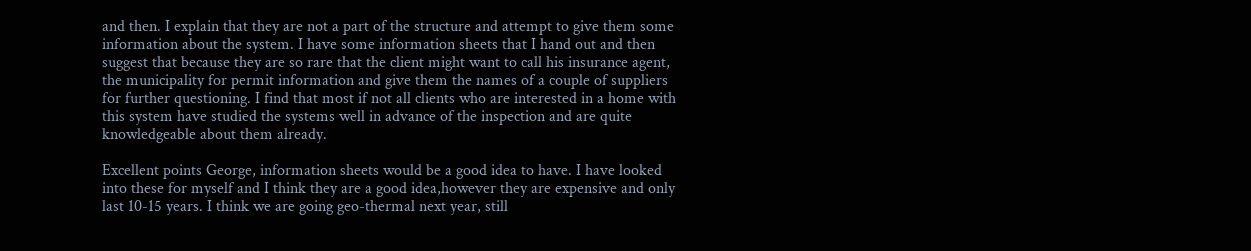and then. I explain that they are not a part of the structure and attempt to give them some information about the system. I have some information sheets that I hand out and then suggest that because they are so rare that the client might want to call his insurance agent, the municipality for permit information and give them the names of a couple of suppliers for further questioning. I find that most if not all clients who are interested in a home with this system have studied the systems well in advance of the inspection and are quite knowledgeable about them already.

Excellent points George, information sheets would be a good idea to have. I have looked into these for myself and I think they are a good idea,however they are expensive and only last 10-15 years. I think we are going geo-thermal next year, still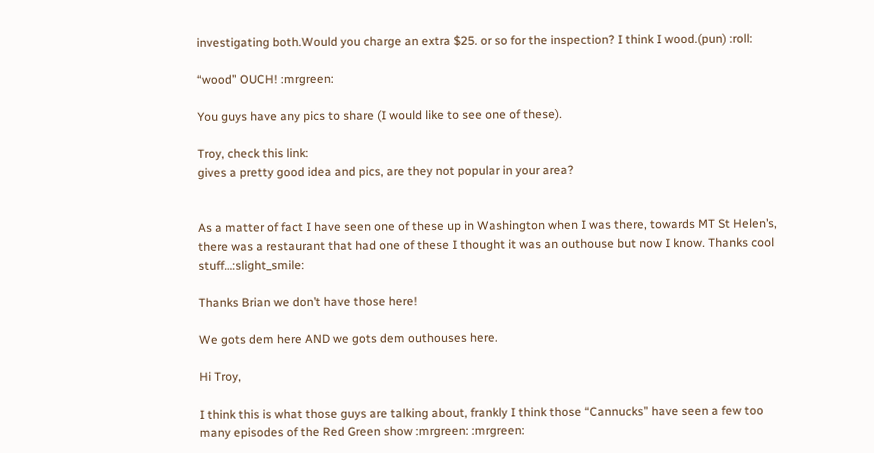investigating both.Would you charge an extra $25. or so for the inspection? I think I wood.(pun) :roll:

“wood” OUCH! :mrgreen:

You guys have any pics to share (I would like to see one of these).

Troy, check this link:
gives a pretty good idea and pics, are they not popular in your area?


As a matter of fact I have seen one of these up in Washington when I was there, towards MT St Helen’s, there was a restaurant that had one of these I thought it was an outhouse but now I know. Thanks cool stuff…:slight_smile:

Thanks Brian we don’t have those here!

We gots dem here AND we gots dem outhouses here.

Hi Troy,

I think this is what those guys are talking about, frankly I think those “Cannucks” have seen a few too many episodes of the Red Green show :mrgreen: :mrgreen: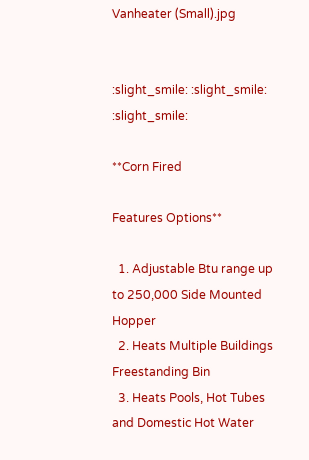Vanheater (Small).jpg


:slight_smile: :slight_smile: :slight_smile:

**Corn Fired

Features Options**

  1. Adjustable Btu range up to 250,000 Side Mounted Hopper
  2. Heats Multiple Buildings Freestanding Bin
  3. Heats Pools, Hot Tubes and Domestic Hot Water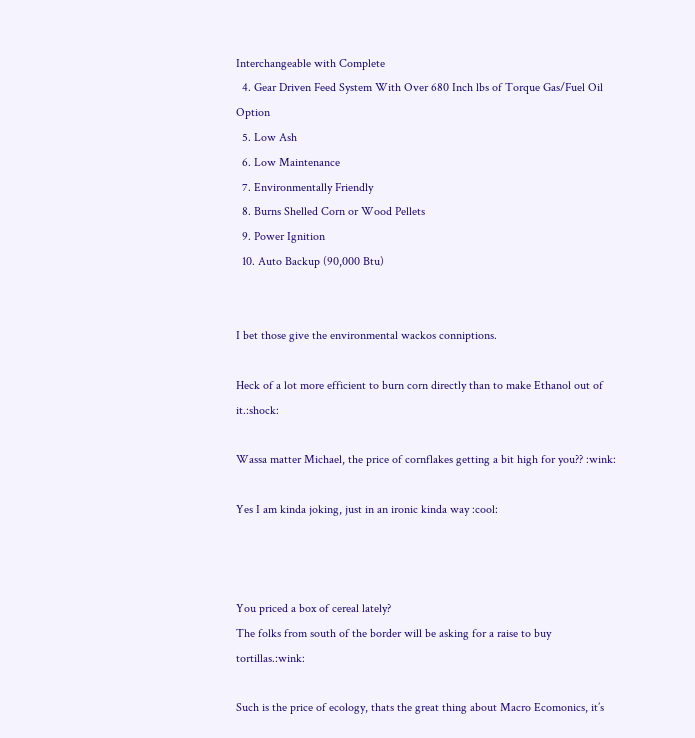Interchangeable with Complete
  4. Gear Driven Feed System With Over 680 Inch lbs of Torque Gas/Fuel Oil Option
  5. Low Ash
  6. Low Maintenance
  7. Environmentally Friendly
  8. Burns Shelled Corn or Wood Pellets
  9. Power Ignition
  10. Auto Backup (90,000 Btu)


I bet those give the environmental wackos conniptions.

Heck of a lot more efficient to burn corn directly than to make Ethanol out of it.:shock:

Wassa matter Michael, the price of cornflakes getting a bit high for you?? :wink:

Yes I am kinda joking, just in an ironic kinda way :cool:



You priced a box of cereal lately?
The folks from south of the border will be asking for a raise to buy tortillas.:wink:

Such is the price of ecology, thats the great thing about Macro Ecomonics, it’s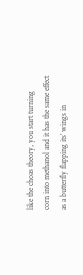like the choas theory, you start turning corn into methanol and it has the same effect as a butterfly flapping its’ wings in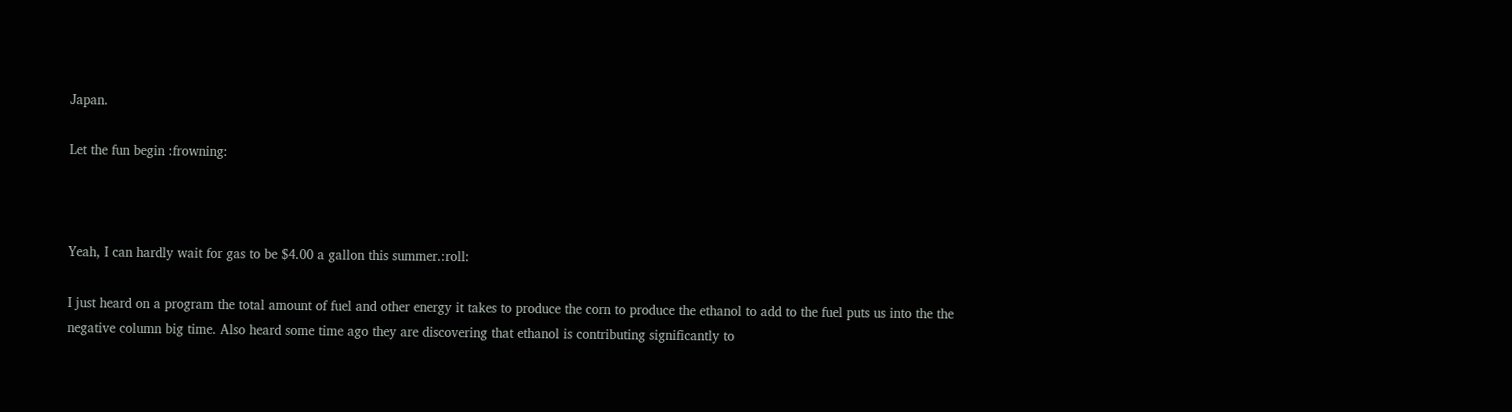Japan.

Let the fun begin :frowning:



Yeah, I can hardly wait for gas to be $4.00 a gallon this summer.:roll:

I just heard on a program the total amount of fuel and other energy it takes to produce the corn to produce the ethanol to add to the fuel puts us into the the negative column big time. Also heard some time ago they are discovering that ethanol is contributing significantly to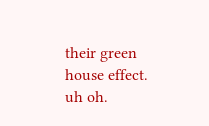their green house effect. uh oh.